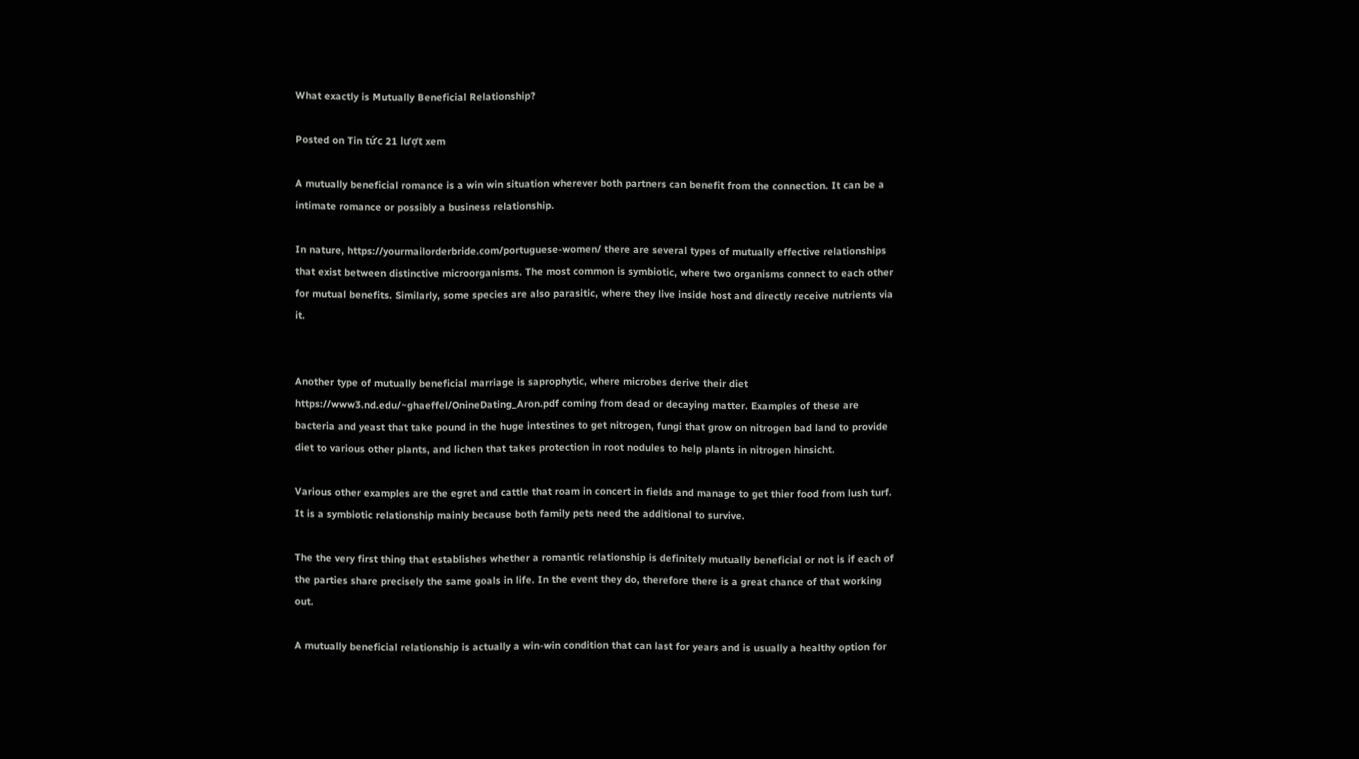What exactly is Mutually Beneficial Relationship?

Posted on Tin tức 21 lượt xem

A mutually beneficial romance is a win win situation wherever both partners can benefit from the connection. It can be a intimate romance or possibly a business relationship.

In nature, https://yourmailorderbride.com/portuguese-women/ there are several types of mutually effective relationships that exist between distinctive microorganisms. The most common is symbiotic, where two organisms connect to each other for mutual benefits. Similarly, some species are also parasitic, where they live inside host and directly receive nutrients via it.


Another type of mutually beneficial marriage is saprophytic, where microbes derive their diet https://www3.nd.edu/~ghaeffel/OnineDating_Aron.pdf coming from dead or decaying matter. Examples of these are bacteria and yeast that take pound in the huge intestines to get nitrogen, fungi that grow on nitrogen bad land to provide diet to various other plants, and lichen that takes protection in root nodules to help plants in nitrogen hinsicht.

Various other examples are the egret and cattle that roam in concert in fields and manage to get thier food from lush turf. It is a symbiotic relationship mainly because both family pets need the additional to survive.

The the very first thing that establishes whether a romantic relationship is definitely mutually beneficial or not is if each of the parties share precisely the same goals in life. In the event they do, therefore there is a great chance of that working out.

A mutually beneficial relationship is actually a win-win condition that can last for years and is usually a healthy option for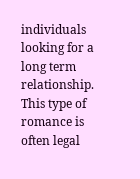individuals looking for a long term relationship. This type of romance is often legal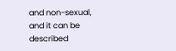and non-sexual, and it can be described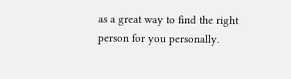as a great way to find the right person for you personally.